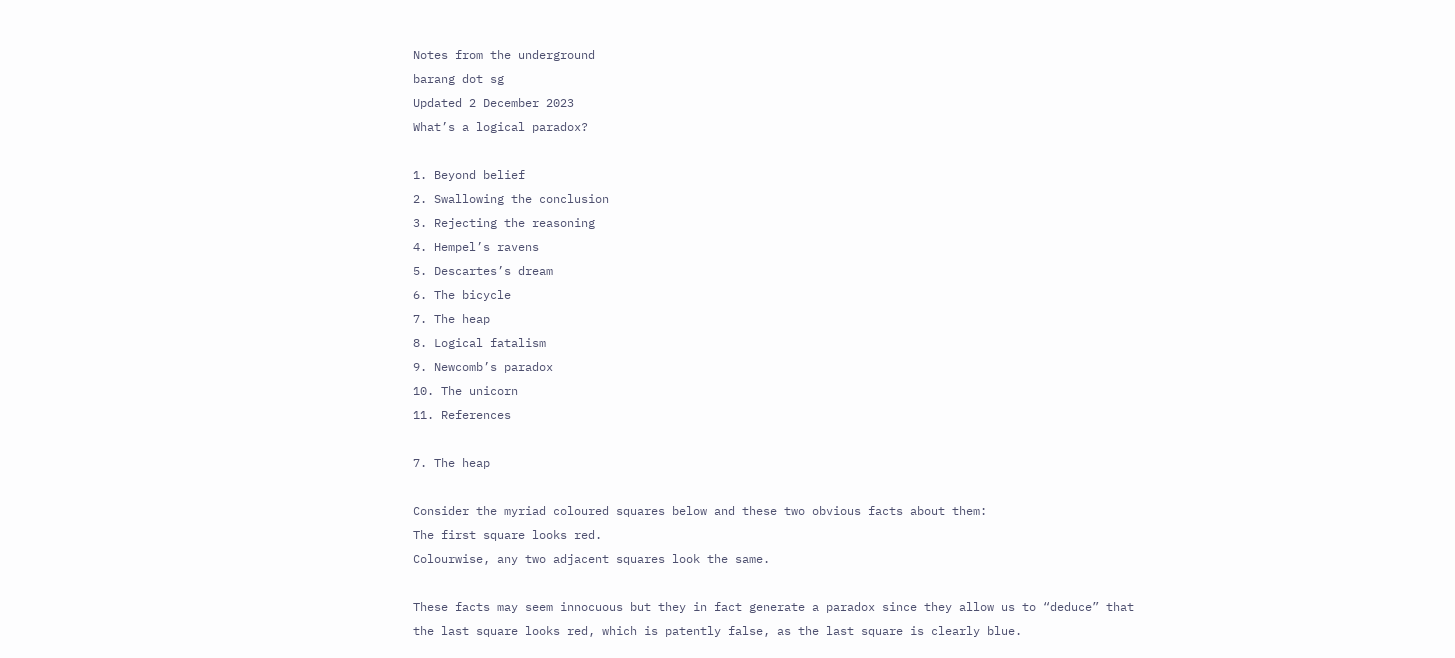Notes from the underground
barang dot sg
Updated 2 December 2023
What’s a logical paradox?

1. Beyond belief
2. Swallowing the conclusion
3. Rejecting the reasoning
4. Hempel’s ravens
5. Descartes’s dream
6. The bicycle
7. The heap
8. Logical fatalism
9. Newcomb’s paradox
10. The unicorn
11. References

7. The heap

Consider the myriad coloured squares below and these two obvious facts about them:
The first square looks red.
Colourwise, any two adjacent squares look the same.

These facts may seem innocuous but they in fact generate a paradox since they allow us to “deduce” that the last square looks red, which is patently false, as the last square is clearly blue.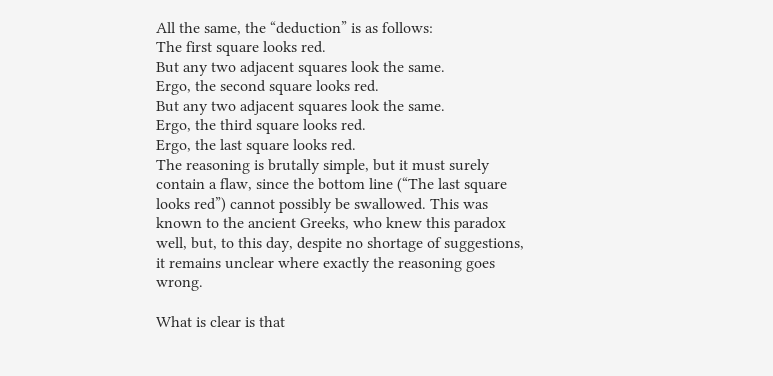All the same, the “deduction” is as follows:
The first square looks red.
But any two adjacent squares look the same.
Ergo, the second square looks red.
But any two adjacent squares look the same.
Ergo, the third square looks red.
Ergo, the last square looks red.
The reasoning is brutally simple, but it must surely contain a flaw, since the bottom line (“The last square looks red”) cannot possibly be swallowed. This was known to the ancient Greeks, who knew this paradox well, but, to this day, despite no shortage of suggestions, it remains unclear where exactly the reasoning goes wrong.

What is clear is that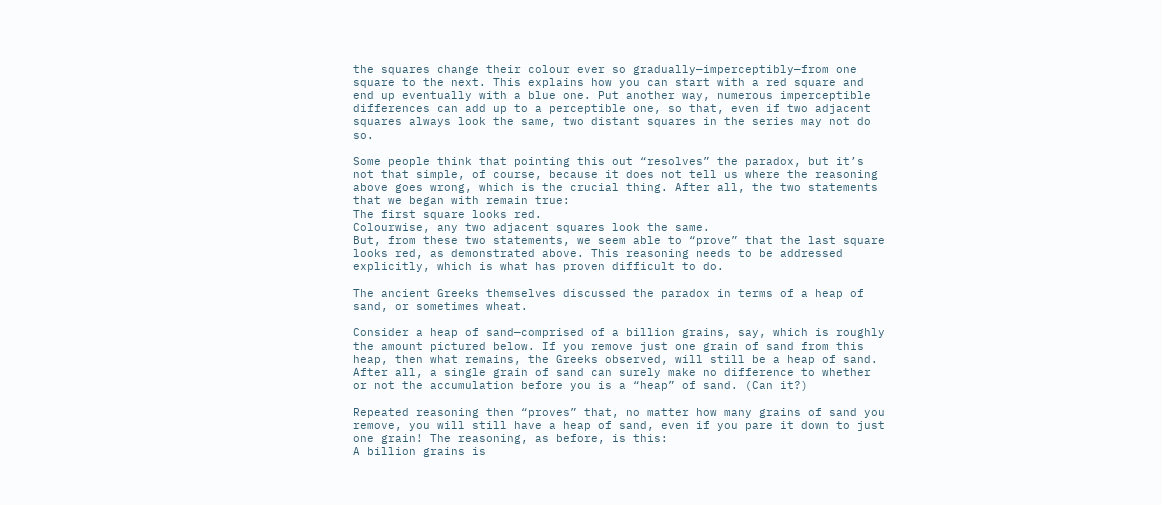the squares change their colour ever so gradually—imperceptibly—from one square to the next. This explains how you can start with a red square and end up eventually with a blue one. Put another way, numerous imperceptible differences can add up to a perceptible one, so that, even if two adjacent squares always look the same, two distant squares in the series may not do so.

Some people think that pointing this out “resolves” the paradox, but it’s not that simple, of course, because it does not tell us where the reasoning above goes wrong, which is the crucial thing. After all, the two statements that we began with remain true:
The first square looks red.
Colourwise, any two adjacent squares look the same.
But, from these two statements, we seem able to “prove” that the last square looks red, as demonstrated above. This reasoning needs to be addressed explicitly, which is what has proven difficult to do.

The ancient Greeks themselves discussed the paradox in terms of a heap of sand, or sometimes wheat.

Consider a heap of sand—comprised of a billion grains, say, which is roughly the amount pictured below. If you remove just one grain of sand from this heap, then what remains, the Greeks observed, will still be a heap of sand. After all, a single grain of sand can surely make no difference to whether or not the accumulation before you is a “heap” of sand. (Can it?)

Repeated reasoning then “proves” that, no matter how many grains of sand you remove, you will still have a heap of sand, even if you pare it down to just one grain! The reasoning, as before, is this:
A billion grains is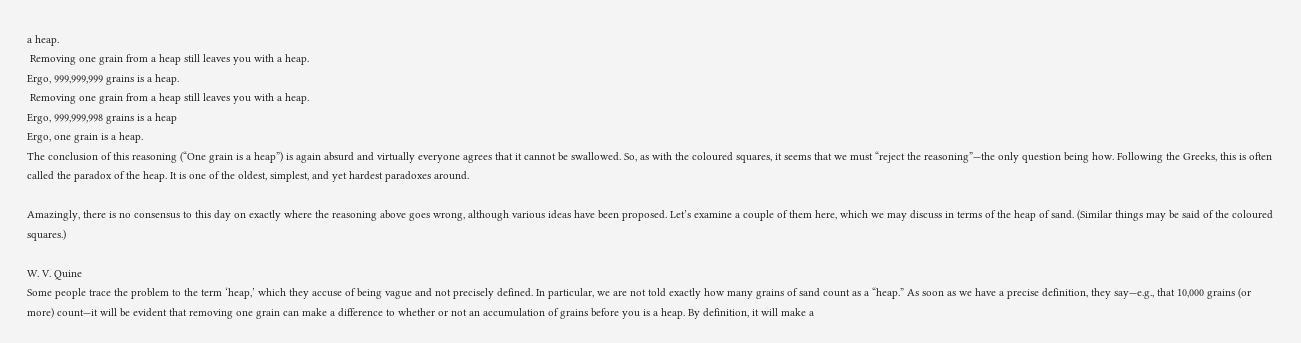a heap.
 Removing one grain from a heap still leaves you with a heap.
Ergo, 999,999,999 grains is a heap.
 Removing one grain from a heap still leaves you with a heap.
Ergo, 999,999,998 grains is a heap
Ergo, one grain is a heap.
The conclusion of this reasoning (“One grain is a heap”) is again absurd and virtually everyone agrees that it cannot be swallowed. So, as with the coloured squares, it seems that we must “reject the reasoning”—the only question being how. Following the Greeks, this is often called the paradox of the heap. It is one of the oldest, simplest, and yet hardest paradoxes around.

Amazingly, there is no consensus to this day on exactly where the reasoning above goes wrong, although various ideas have been proposed. Let’s examine a couple of them here, which we may discuss in terms of the heap of sand. (Similar things may be said of the coloured squares.)

W. V. Quine
Some people trace the problem to the term ‘heap,’ which they accuse of being vague and not precisely defined. In particular, we are not told exactly how many grains of sand count as a “heap.” As soon as we have a precise definition, they say—e.g., that 10,000 grains (or more) count—it will be evident that removing one grain can make a difference to whether or not an accumulation of grains before you is a heap. By definition, it will make a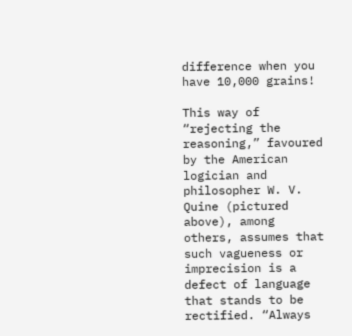difference when you have 10,000 grains!

This way of “rejecting the reasoning,” favoured by the American logician and philosopher W. V. Quine (pictured above), among others, assumes that such vagueness or imprecision is a defect of language that stands to be rectified. “Always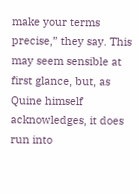make your terms precise,” they say. This may seem sensible at first glance, but, as Quine himself acknowledges, it does run into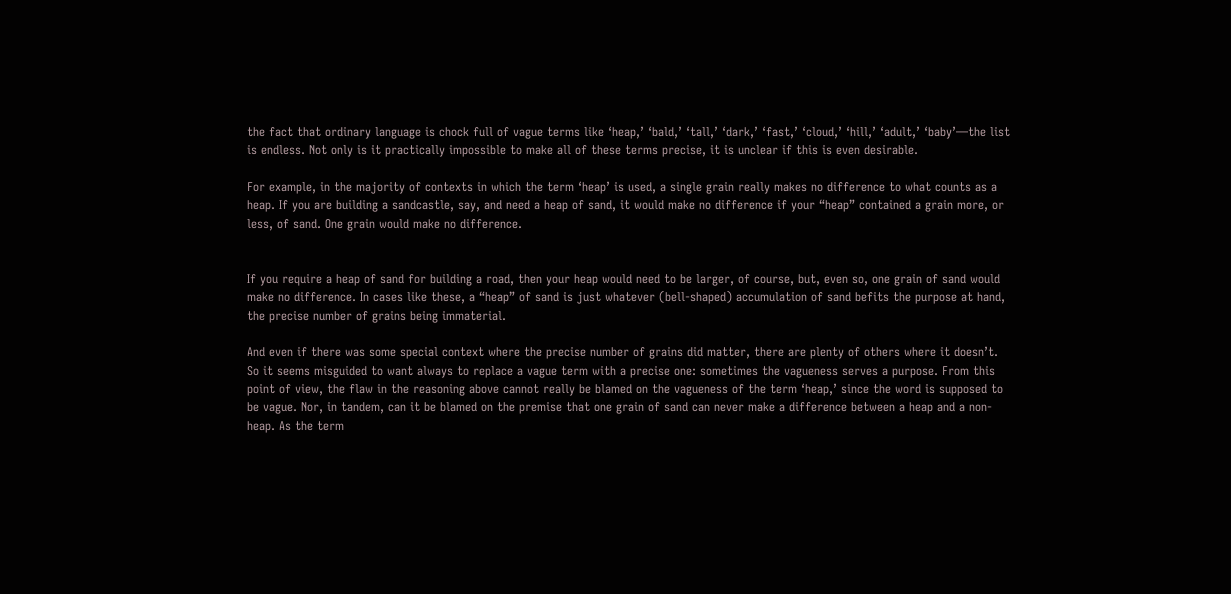the fact that ordinary language is chock full of vague terms like ‘heap,’ ‘bald,’ ‘tall,’ ‘dark,’ ‘fast,’ ‘cloud,’ ‘hill,’ ‘adult,’ ‘baby’—the list is endless. Not only is it practically impossible to make all of these terms precise, it is unclear if this is even desirable.

For example, in the majority of contexts in which the term ‘heap’ is used, a single grain really makes no difference to what counts as a heap. If you are building a sandcastle, say, and need a heap of sand, it would make no difference if your “heap” contained a grain more, or less, of sand. One grain would make no difference.


If you require a heap of sand for building a road, then your heap would need to be larger, of course, but, even so, one grain of sand would make no difference. In cases like these, a “heap” of sand is just whatever (bell-shaped) accumulation of sand befits the purpose at hand, the precise number of grains being immaterial.

And even if there was some special context where the precise number of grains did matter, there are plenty of others where it doesn’t. So it seems misguided to want always to replace a vague term with a precise one: sometimes the vagueness serves a purpose. From this point of view, the flaw in the reasoning above cannot really be blamed on the vagueness of the term ‘heap,’ since the word is supposed to be vague. Nor, in tandem, can it be blamed on the premise that one grain of sand can never make a difference between a heap and a non-heap. As the term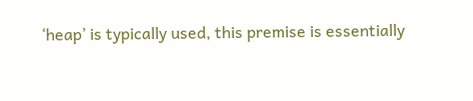‘heap’ is typically used, this premise is essentially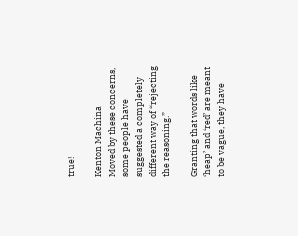true!

Kenton Machina
Moved by these concerns, some people have suggested a completely different way of “rejecting the reasoning.”

Granting that words like ‘heap’ and ‘red’ are meant to be vague, they have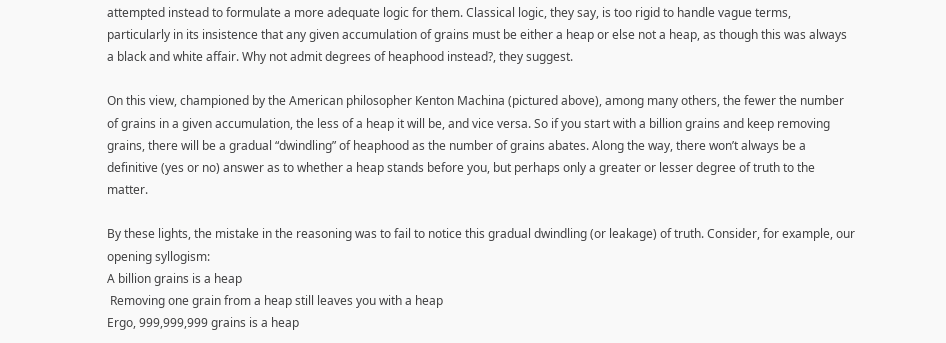attempted instead to formulate a more adequate logic for them. Classical logic, they say, is too rigid to handle vague terms, particularly in its insistence that any given accumulation of grains must be either a heap or else not a heap, as though this was always a black and white affair. Why not admit degrees of heaphood instead?, they suggest.

On this view, championed by the American philosopher Kenton Machina (pictured above), among many others, the fewer the number of grains in a given accumulation, the less of a heap it will be, and vice versa. So if you start with a billion grains and keep removing grains, there will be a gradual “dwindling” of heaphood as the number of grains abates. Along the way, there won’t always be a definitive (yes or no) answer as to whether a heap stands before you, but perhaps only a greater or lesser degree of truth to the matter.

By these lights, the mistake in the reasoning was to fail to notice this gradual dwindling (or leakage) of truth. Consider, for example, our opening syllogism:
A billion grains is a heap
 Removing one grain from a heap still leaves you with a heap
Ergo, 999,999,999 grains is a heap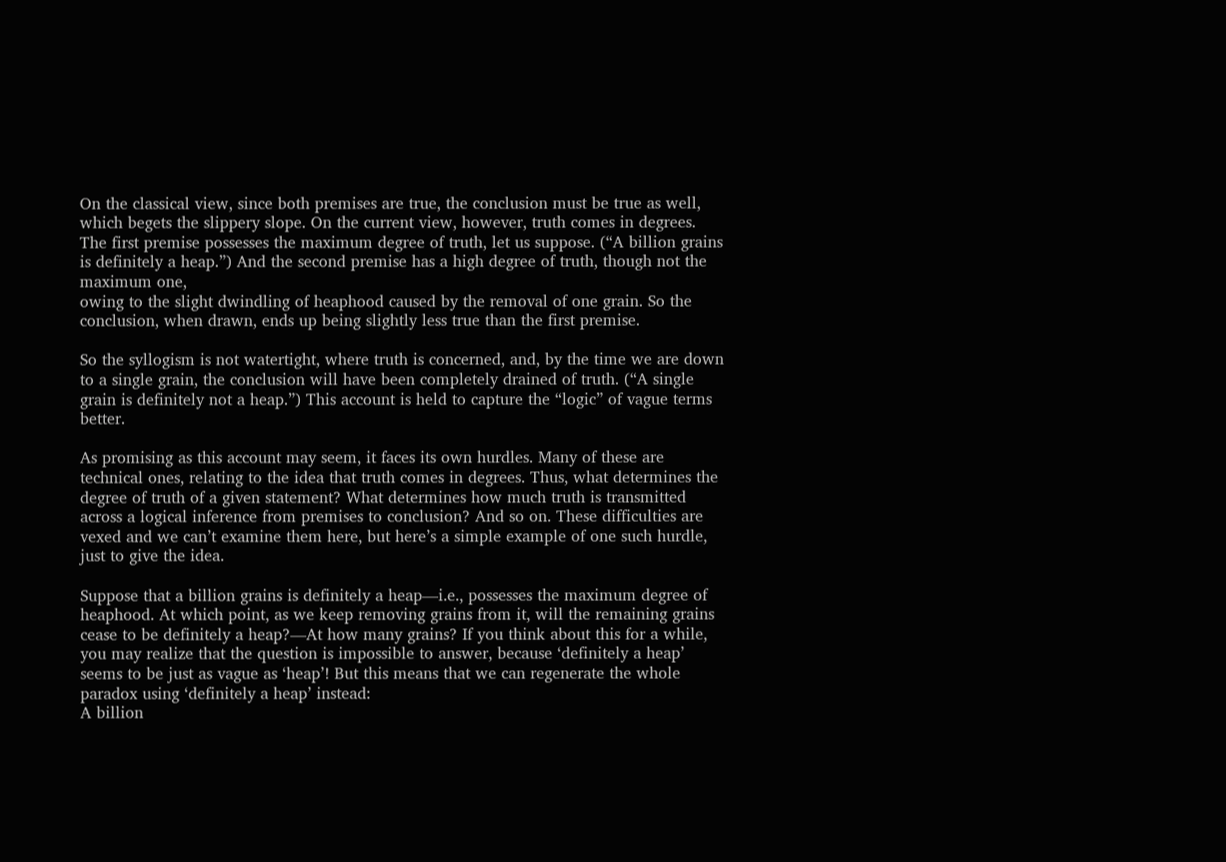On the classical view, since both premises are true, the conclusion must be true as well, which begets the slippery slope. On the current view, however, truth comes in degrees. The first premise possesses the maximum degree of truth, let us suppose. (“A billion grains is definitely a heap.”) And the second premise has a high degree of truth, though not the maximum one,
owing to the slight dwindling of heaphood caused by the removal of one grain. So the conclusion, when drawn, ends up being slightly less true than the first premise.

So the syllogism is not watertight, where truth is concerned, and, by the time we are down to a single grain, the conclusion will have been completely drained of truth. (“A single grain is definitely not a heap.”) This account is held to capture the “logic” of vague terms better.

As promising as this account may seem, it faces its own hurdles. Many of these are technical ones, relating to the idea that truth comes in degrees. Thus, what determines the degree of truth of a given statement? What determines how much truth is transmitted across a logical inference from premises to conclusion? And so on. These difficulties are vexed and we can’t examine them here, but here’s a simple example of one such hurdle, just to give the idea.

Suppose that a billion grains is definitely a heap—i.e., possesses the maximum degree of heaphood. At which point, as we keep removing grains from it, will the remaining grains cease to be definitely a heap?—At how many grains? If you think about this for a while, you may realize that the question is impossible to answer, because ‘definitely a heap’ seems to be just as vague as ‘heap’! But this means that we can regenerate the whole paradox using ‘definitely a heap’ instead:
A billion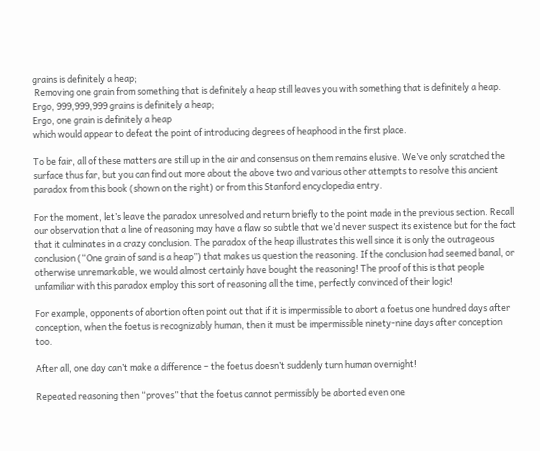grains is definitely a heap;
 Removing one grain from something that is definitely a heap still leaves you with something that is definitely a heap.
Ergo, 999,999,999 grains is definitely a heap;
Ergo, one grain is definitely a heap
which would appear to defeat the point of introducing degrees of heaphood in the first place.

To be fair, all of these matters are still up in the air and consensus on them remains elusive. We’ve only scratched the surface thus far, but you can find out more about the above two and various other attempts to resolve this ancient paradox from this book (shown on the right) or from this Stanford encyclopedia entry.

For the moment, let’s leave the paradox unresolved and return briefly to the point made in the previous section. Recall our observation that a line of reasoning may have a flaw so subtle that we’d never suspect its existence but for the fact that it culminates in a crazy conclusion. The paradox of the heap illustrates this well since it is only the outrageous conclusion (“One grain of sand is a heap”) that makes us question the reasoning. If the conclusion had seemed banal, or otherwise unremarkable, we would almost certainly have bought the reasoning! The proof of this is that people unfamiliar with this paradox employ this sort of reasoning all the time, perfectly convinced of their logic!

For example, opponents of abortion often point out that if it is impermissible to abort a foetus one hundred days after conception, when the foetus is recognizably human, then it must be impermissible ninety-nine days after conception too.

After all, one day can’t make a difference – the foetus doesn’t suddenly turn human overnight!

Repeated reasoning then “proves” that the foetus cannot permissibly be aborted even one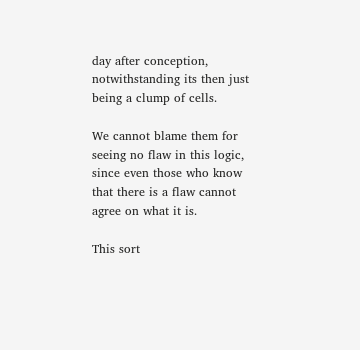day after conception, notwithstanding its then just being a clump of cells.

We cannot blame them for seeing no flaw in this logic, since even those who know that there is a flaw cannot agree on what it is.

This sort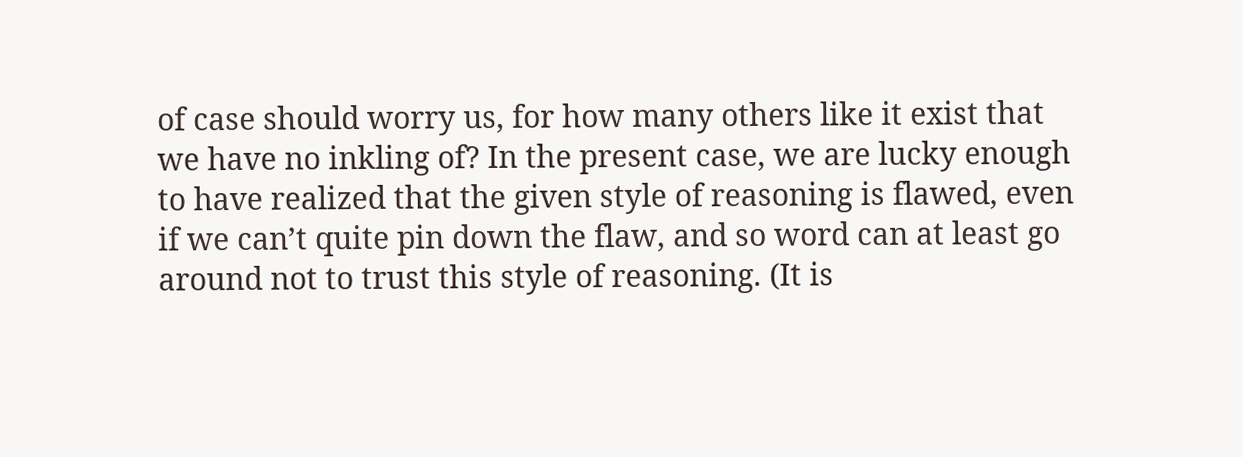of case should worry us, for how many others like it exist that we have no inkling of? In the present case, we are lucky enough to have realized that the given style of reasoning is flawed, even if we can’t quite pin down the flaw, and so word can at least go around not to trust this style of reasoning. (It is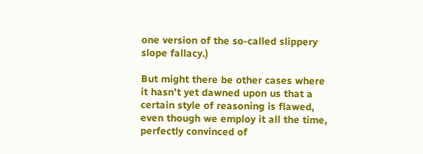one version of the so-called slippery slope fallacy.)

But might there be other cases where it hasn’t yet dawned upon us that a certain style of reasoning is flawed, even though we employ it all the time, perfectly convinced of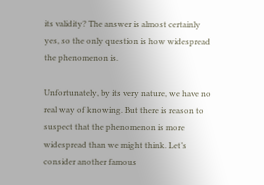its validity? The answer is almost certainly yes, so the only question is how widespread the phenomenon is.

Unfortunately, by its very nature, we have no real way of knowing. But there is reason to suspect that the phenomenon is more widespread than we might think. Let’s consider another famous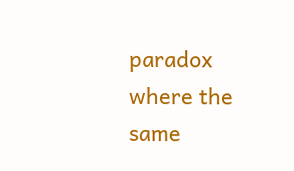paradox where the same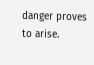danger proves to arise.